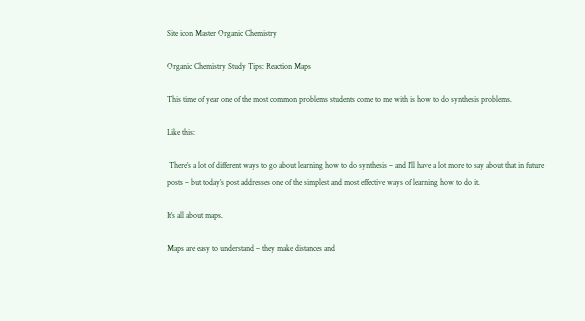Site icon Master Organic Chemistry

Organic Chemistry Study Tips: Reaction Maps

This time of year one of the most common problems students come to me with is how to do synthesis problems.

Like this:

 There’s a lot of different ways to go about learning how to do synthesis – and I’ll have a lot more to say about that in future posts – but today’s post addresses one of the simplest and most effective ways of learning how to do it.

It’s all about maps.

Maps are easy to understand – they make distances and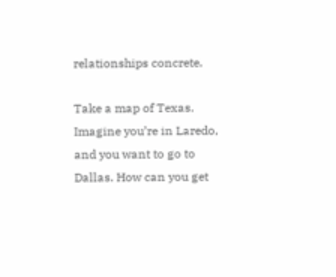relationships concrete.

Take a map of Texas. Imagine you’re in Laredo, and you want to go to Dallas. How can you get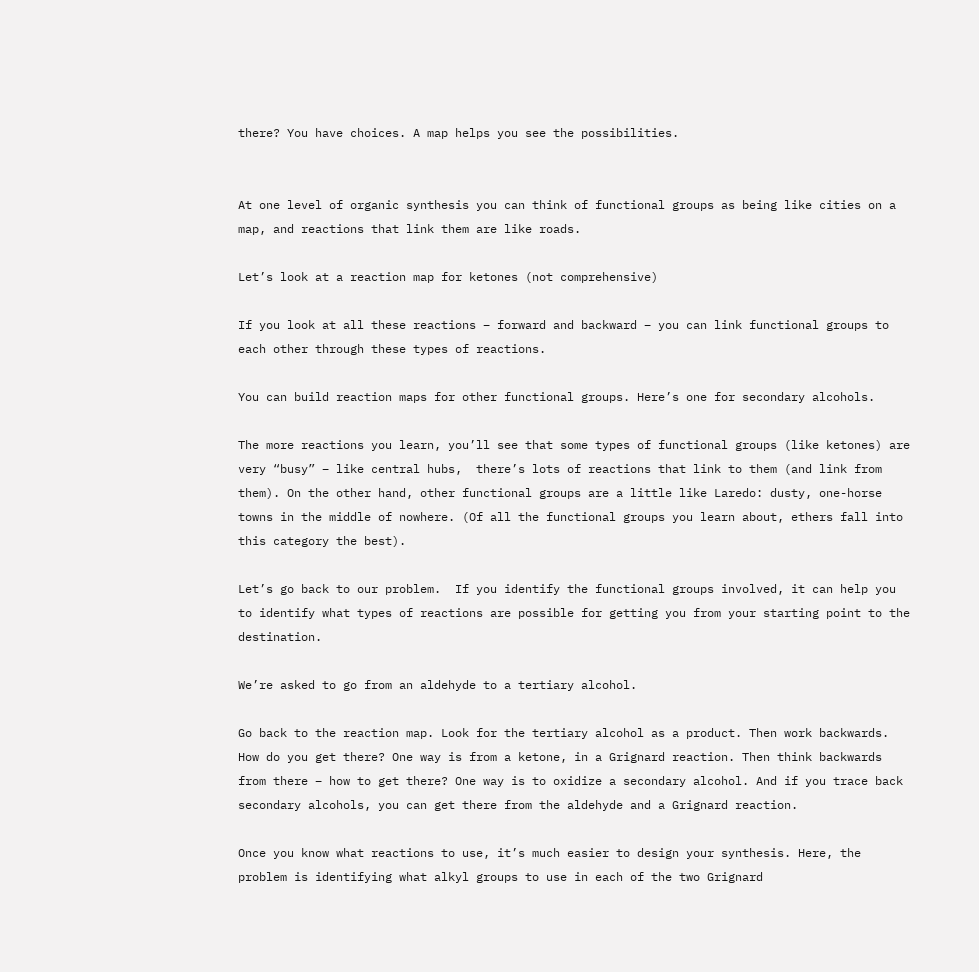there? You have choices. A map helps you see the possibilities.


At one level of organic synthesis you can think of functional groups as being like cities on a map, and reactions that link them are like roads.

Let’s look at a reaction map for ketones (not comprehensive)

If you look at all these reactions – forward and backward – you can link functional groups to each other through these types of reactions.

You can build reaction maps for other functional groups. Here’s one for secondary alcohols.

The more reactions you learn, you’ll see that some types of functional groups (like ketones) are very “busy” – like central hubs,  there’s lots of reactions that link to them (and link from them). On the other hand, other functional groups are a little like Laredo: dusty, one-horse towns in the middle of nowhere. (Of all the functional groups you learn about, ethers fall into this category the best).

Let’s go back to our problem.  If you identify the functional groups involved, it can help you to identify what types of reactions are possible for getting you from your starting point to the destination.

We’re asked to go from an aldehyde to a tertiary alcohol.

Go back to the reaction map. Look for the tertiary alcohol as a product. Then work backwards. How do you get there? One way is from a ketone, in a Grignard reaction. Then think backwards from there – how to get there? One way is to oxidize a secondary alcohol. And if you trace back secondary alcohols, you can get there from the aldehyde and a Grignard reaction.

Once you know what reactions to use, it’s much easier to design your synthesis. Here, the problem is identifying what alkyl groups to use in each of the two Grignard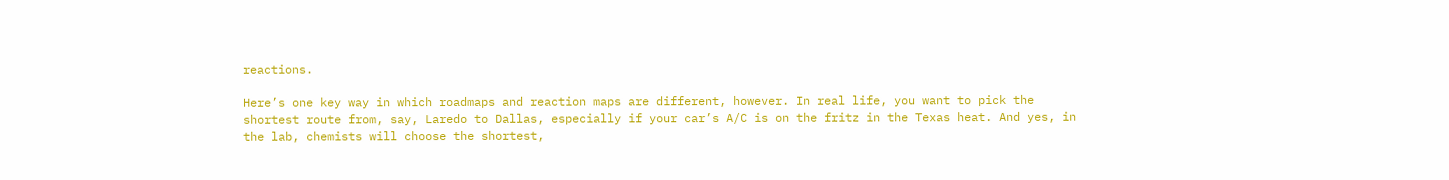reactions.

Here’s one key way in which roadmaps and reaction maps are different, however. In real life, you want to pick the shortest route from, say, Laredo to Dallas, especially if your car’s A/C is on the fritz in the Texas heat. And yes, in the lab, chemists will choose the shortest,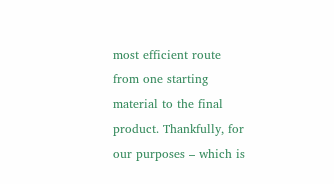most efficient route from one starting material to the final product. Thankfully, for our purposes – which is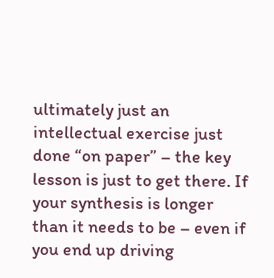ultimately just an intellectual exercise just done “on paper” – the key lesson is just to get there. If your synthesis is longer than it needs to be – even if you end up driving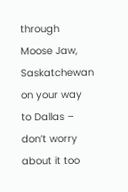through Moose Jaw, Saskatchewan on your way to Dallas –  don’t worry about it too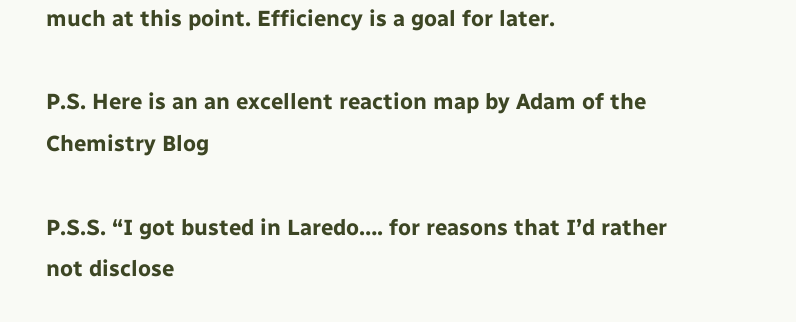much at this point. Efficiency is a goal for later.

P.S. Here is an an excellent reaction map by Adam of the Chemistry Blog

P.S.S. “I got busted in Laredo…. for reasons that I’d rather not disclose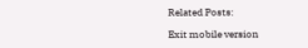Related Posts:

Exit mobile version